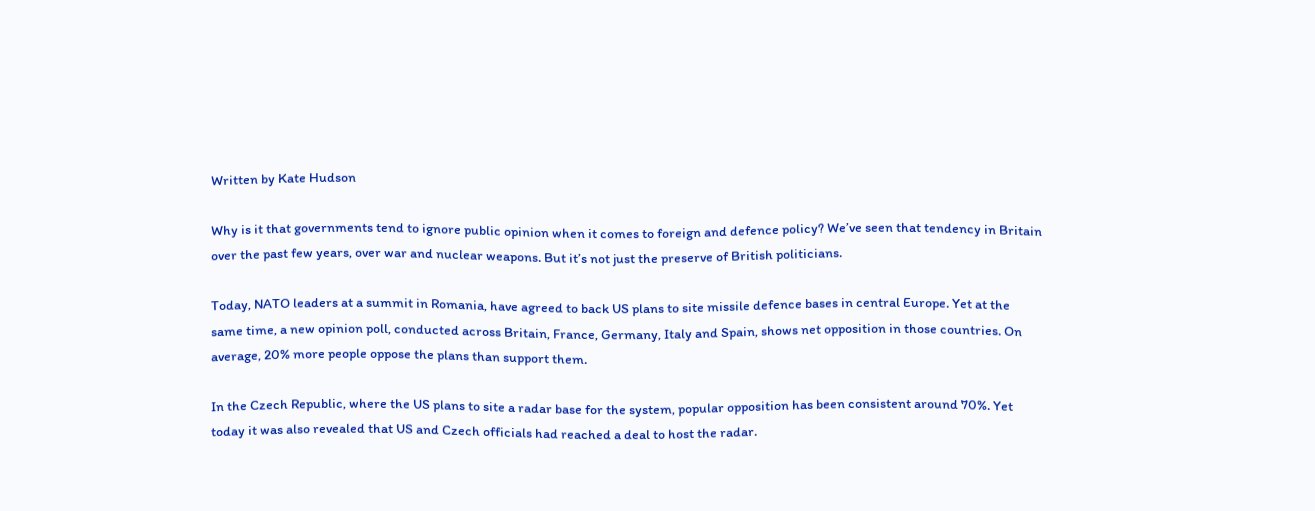Written by Kate Hudson

Why is it that governments tend to ignore public opinion when it comes to foreign and defence policy? We’ve seen that tendency in Britain over the past few years, over war and nuclear weapons. But it’s not just the preserve of British politicians.

Today, NATO leaders at a summit in Romania, have agreed to back US plans to site missile defence bases in central Europe. Yet at the same time, a new opinion poll, conducted across Britain, France, Germany, Italy and Spain, shows net opposition in those countries. On average, 20% more people oppose the plans than support them.

In the Czech Republic, where the US plans to site a radar base for the system, popular opposition has been consistent around 70%. Yet today it was also revealed that US and Czech officials had reached a deal to host the radar.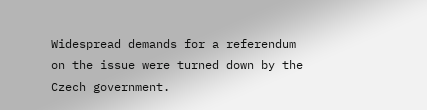Widespread demands for a referendum on the issue were turned down by the Czech government.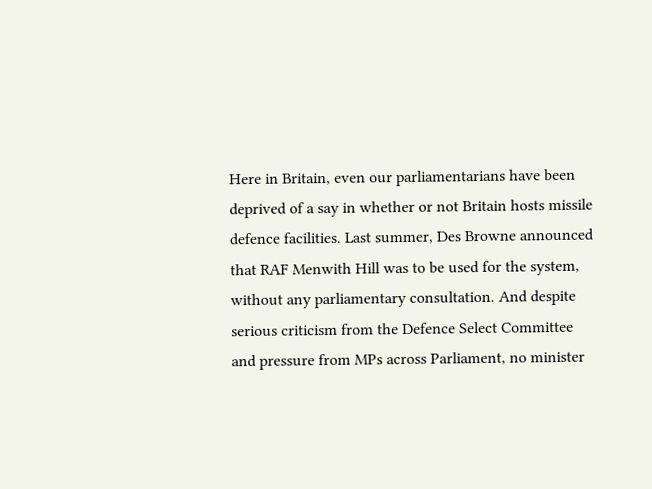Here in Britain, even our parliamentarians have been deprived of a say in whether or not Britain hosts missile defence facilities. Last summer, Des Browne announced that RAF Menwith Hill was to be used for the system, without any parliamentary consultation. And despite serious criticism from the Defence Select Committee and pressure from MPs across Parliament, no minister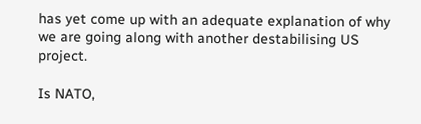has yet come up with an adequate explanation of why we are going along with another destabilising US project.

Is NATO,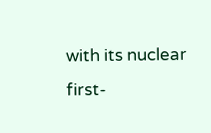with its nuclear first-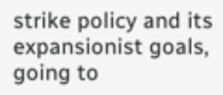strike policy and its expansionist goals, going to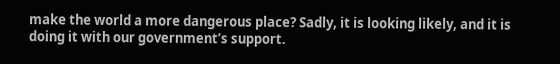make the world a more dangerous place? Sadly, it is looking likely, and it is doing it with our government’s support.